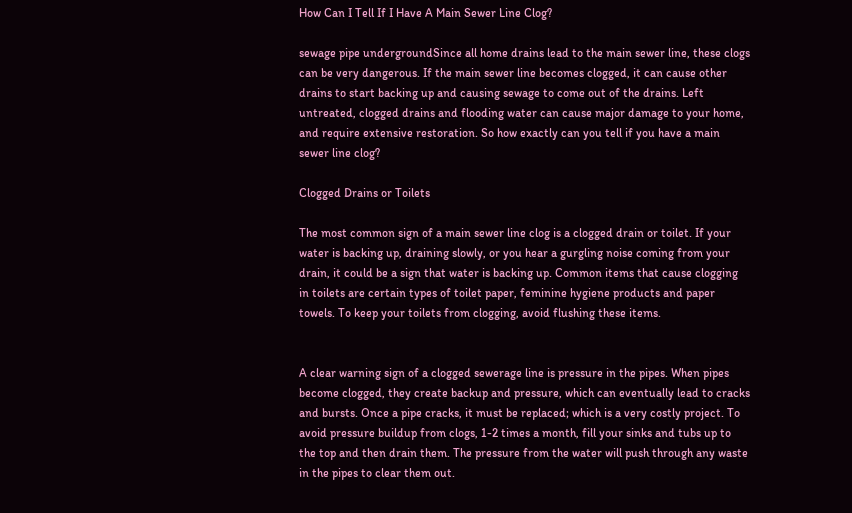How Can I Tell If I Have A Main Sewer Line Clog?

sewage pipe undergroundSince all home drains lead to the main sewer line, these clogs can be very dangerous. If the main sewer line becomes clogged, it can cause other drains to start backing up and causing sewage to come out of the drains. Left untreated, clogged drains and flooding water can cause major damage to your home, and require extensive restoration. So how exactly can you tell if you have a main sewer line clog?

Clogged Drains or Toilets

The most common sign of a main sewer line clog is a clogged drain or toilet. If your water is backing up, draining slowly, or you hear a gurgling noise coming from your drain, it could be a sign that water is backing up. Common items that cause clogging in toilets are certain types of toilet paper, feminine hygiene products and paper towels. To keep your toilets from clogging, avoid flushing these items.


A clear warning sign of a clogged sewerage line is pressure in the pipes. When pipes become clogged, they create backup and pressure, which can eventually lead to cracks and bursts. Once a pipe cracks, it must be replaced; which is a very costly project. To avoid pressure buildup from clogs, 1-2 times a month, fill your sinks and tubs up to the top and then drain them. The pressure from the water will push through any waste in the pipes to clear them out.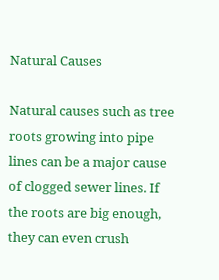Natural Causes

Natural causes such as tree roots growing into pipe lines can be a major cause of clogged sewer lines. If the roots are big enough, they can even crush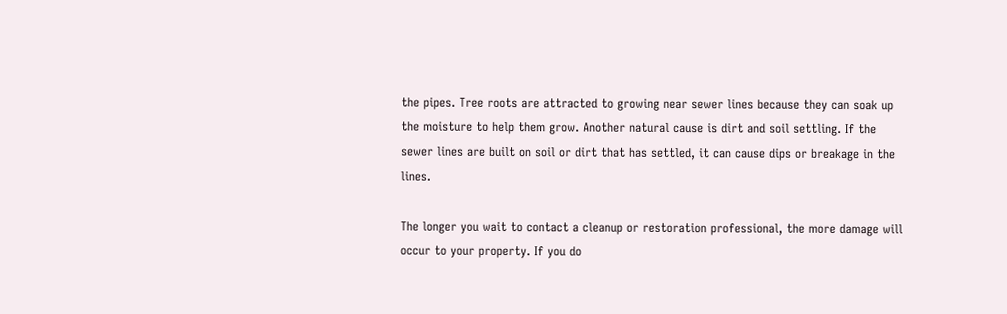the pipes. Tree roots are attracted to growing near sewer lines because they can soak up the moisture to help them grow. Another natural cause is dirt and soil settling. If the sewer lines are built on soil or dirt that has settled, it can cause dips or breakage in the lines.

The longer you wait to contact a cleanup or restoration professional, the more damage will occur to your property. If you do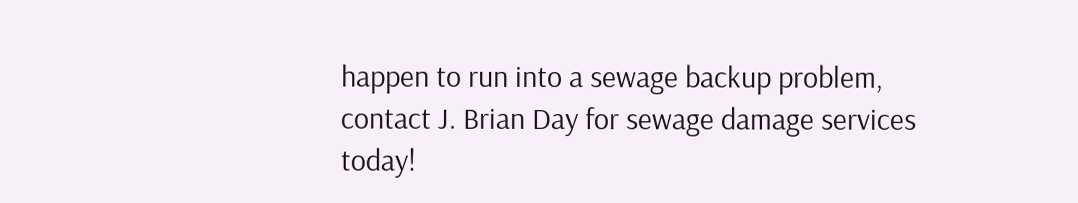happen to run into a sewage backup problem, contact J. Brian Day for sewage damage services today!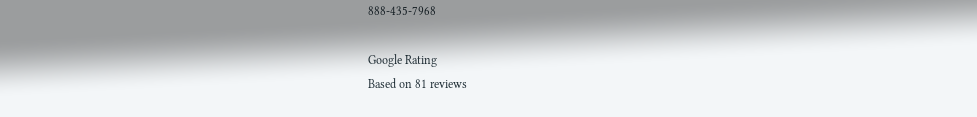888-435-7968

Google Rating
Based on 81 reviews